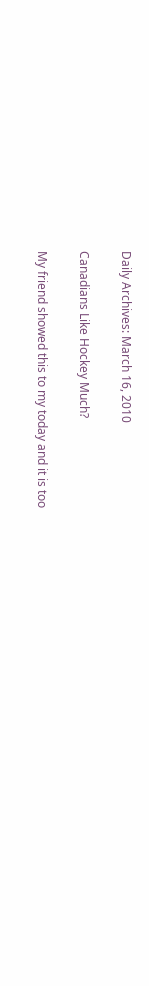Daily Archives: March 16, 2010

Canadians Like Hockey Much?

My friend showed this to my today and it is too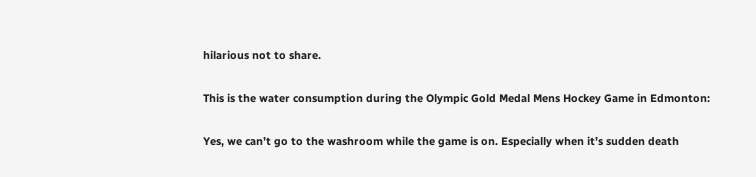hilarious not to share.

This is the water consumption during the Olympic Gold Medal Mens Hockey Game in Edmonton:

Yes, we can’t go to the washroom while the game is on. Especially when it’s sudden death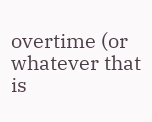overtime (or whatever that is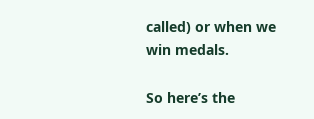called) or when we win medals.

So here’s the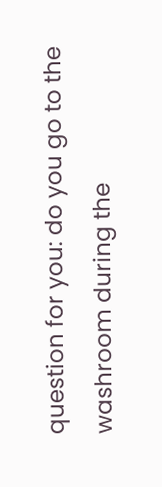question for you: do you go to the washroom during the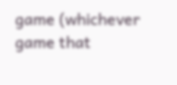game (whichever game that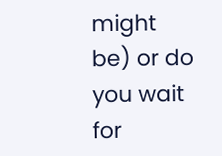might be) or do you wait for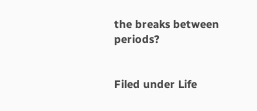the breaks between periods?


Filed under Life